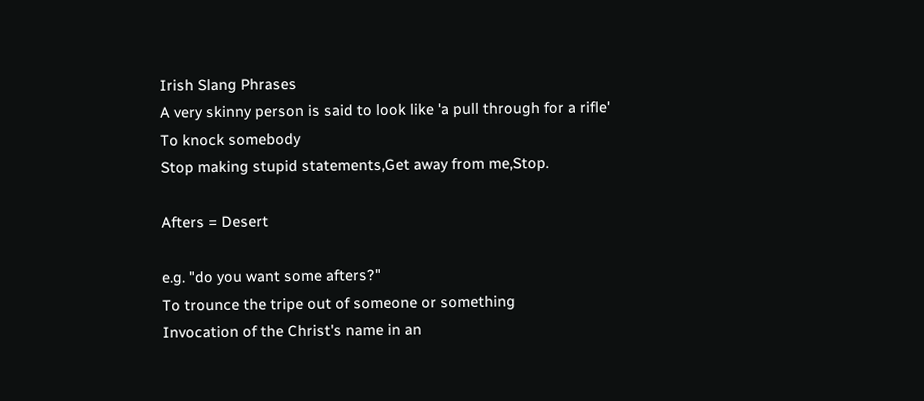Irish Slang Phrases
A very skinny person is said to look like 'a pull through for a rifle'
To knock somebody
Stop making stupid statements,Get away from me,Stop.

Afters = Desert

e.g. "do you want some afters?"
To trounce the tripe out of someone or something
Invocation of the Christ's name in an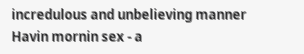incredulous and unbelieving manner
Havin mornin sex - a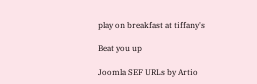play on breakfast at tiffany's

Beat you up

Joomla SEF URLs by Artio